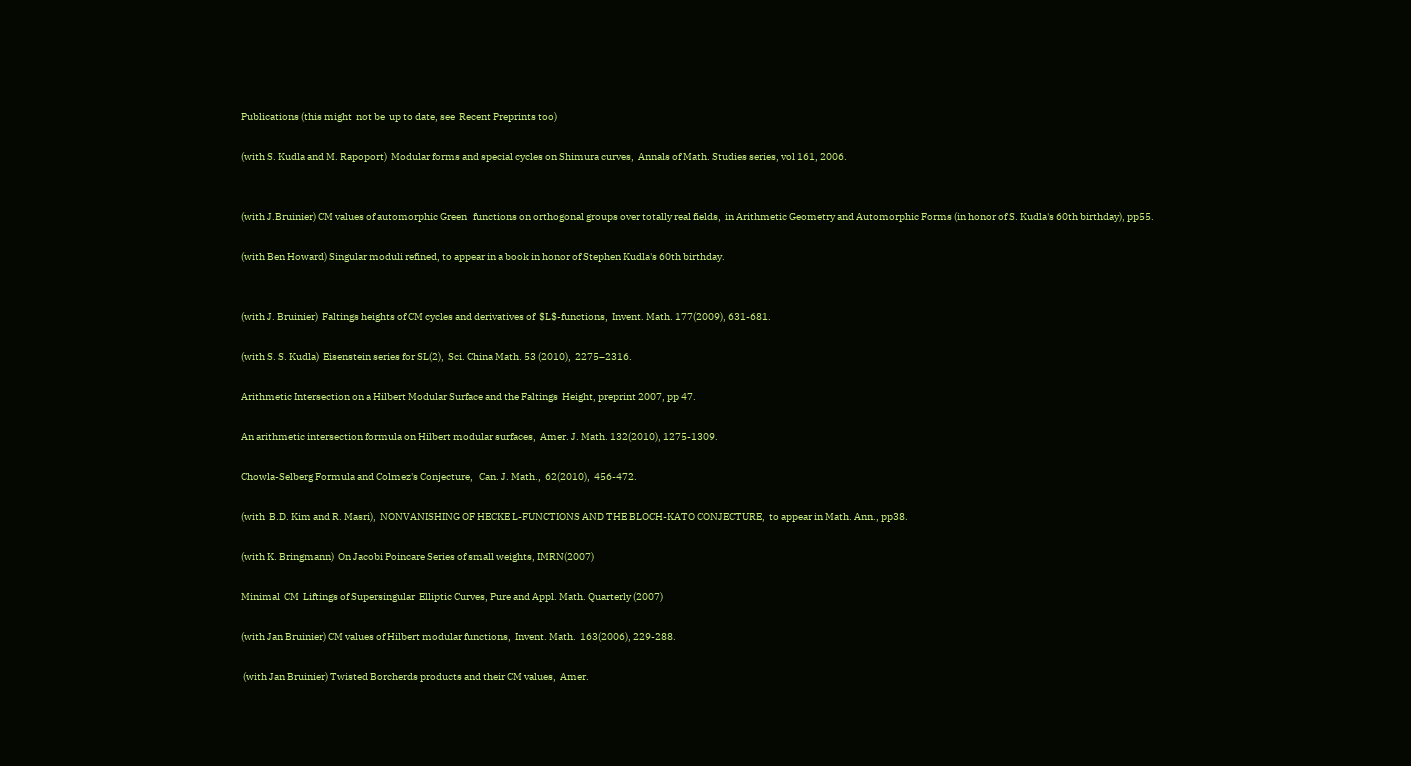Publications (this might  not be  up to date, see  Recent Preprints too)

(with S. Kudla and M. Rapoport)  Modular forms and special cycles on Shimura curves,  Annals of Math. Studies series, vol 161, 2006.


(with J.Bruinier) CM values of automorphic Green   functions on orthogonal groups over totally real fields,  in Arithmetic Geometry and Automorphic Forms (in honor of S. Kudla's 60th birthday), pp55.

(with Ben Howard) Singular moduli refined, to appear in a book in honor of Stephen Kudla's 60th birthday.


(with J. Bruinier)  Faltings heights of CM cycles and derivatives of  $L$-functions,  Invent. Math. 177(2009), 631-681.

(with S. S. Kudla)  Eisenstein series for SL(2),  Sci. China Math. 53 (2010),  2275–2316.

Arithmetic Intersection on a Hilbert Modular Surface and the Faltings  Height, preprint 2007, pp 47.

An arithmetic intersection formula on Hilbert modular surfaces,  Amer. J. Math. 132(2010), 1275-1309.

Chowla-Selberg Formula and Colmez's Conjecture,   Can. J. Math.,  62(2010),  456-472.

(with  B.D. Kim and R. Masri),  NONVANISHING OF HECKE L-FUNCTIONS AND THE BLOCH-KATO CONJECTURE,  to appear in Math. Ann., pp38.

(with K. Bringmann)  On Jacobi Poincare Series of small weights, IMRN(2007)

Minimal  CM  Liftings of Supersingular  Elliptic Curves, Pure and Appl. Math. Quarterly (2007)

(with Jan Bruinier) CM values of Hilbert modular functions,  Invent. Math.  163(2006), 229-288.

 (with Jan Bruinier) Twisted Borcherds products and their CM values,  Amer.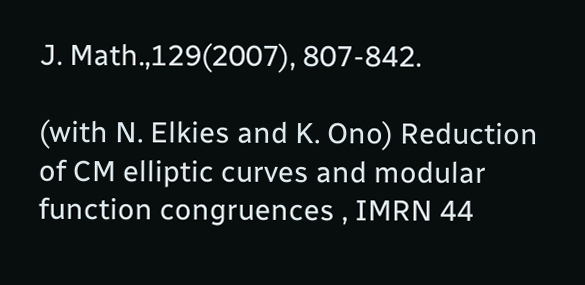J. Math.,129(2007), 807-842.

(with N. Elkies and K. Ono) Reduction of CM elliptic curves and modular function congruences , IMRN 44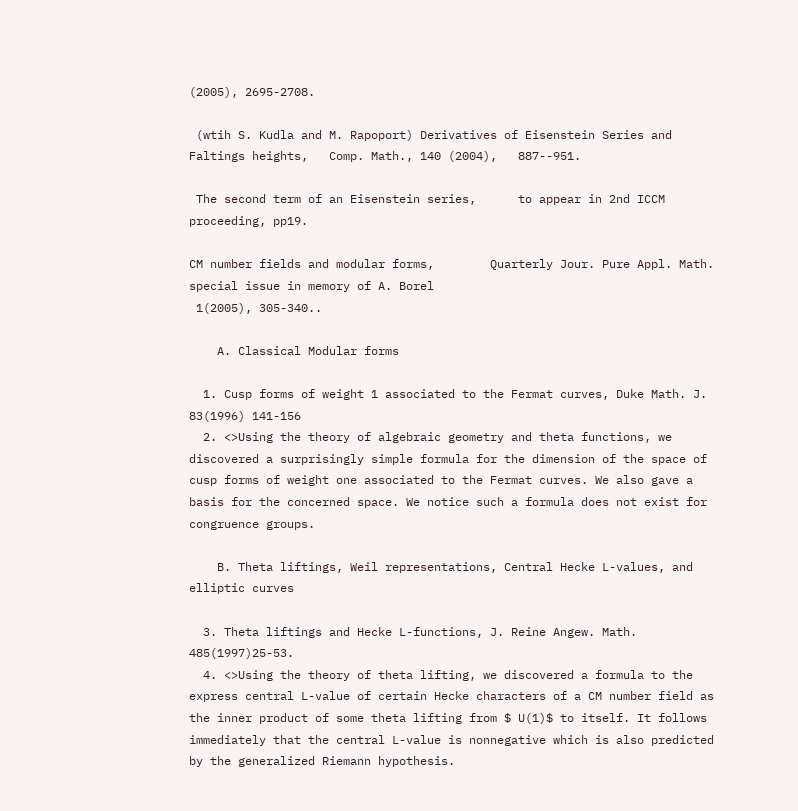(2005), 2695-2708.

 (wtih S. Kudla and M. Rapoport) Derivatives of Eisenstein Series and Faltings heights,   Comp. Math., 140 (2004),   887--951.

 The second term of an Eisenstein series,      to appear in 2nd ICCM proceeding, pp19.

CM number fields and modular forms,        Quarterly Jour. Pure Appl. Math. special issue in memory of A. Borel
 1(2005), 305-340..

    A. Classical Modular forms

  1. Cusp forms of weight 1 associated to the Fermat curves, Duke Math. J. 83(1996) 141-156
  2. <>Using the theory of algebraic geometry and theta functions, we discovered a surprisingly simple formula for the dimension of the space of cusp forms of weight one associated to the Fermat curves. We also gave a basis for the concerned space. We notice such a formula does not exist for congruence groups.

    B. Theta liftings, Weil representations, Central Hecke L-values, and elliptic curves

  3. Theta liftings and Hecke L-functions, J. Reine Angew. Math. 485(1997)25-53.
  4. <>Using the theory of theta lifting, we discovered a formula to the express central L-value of certain Hecke characters of a CM number field as the inner product of some theta lifting from $ U(1)$ to itself. It follows immediately that the central L-value is nonnegative which is also predicted by the generalized Riemann hypothesis.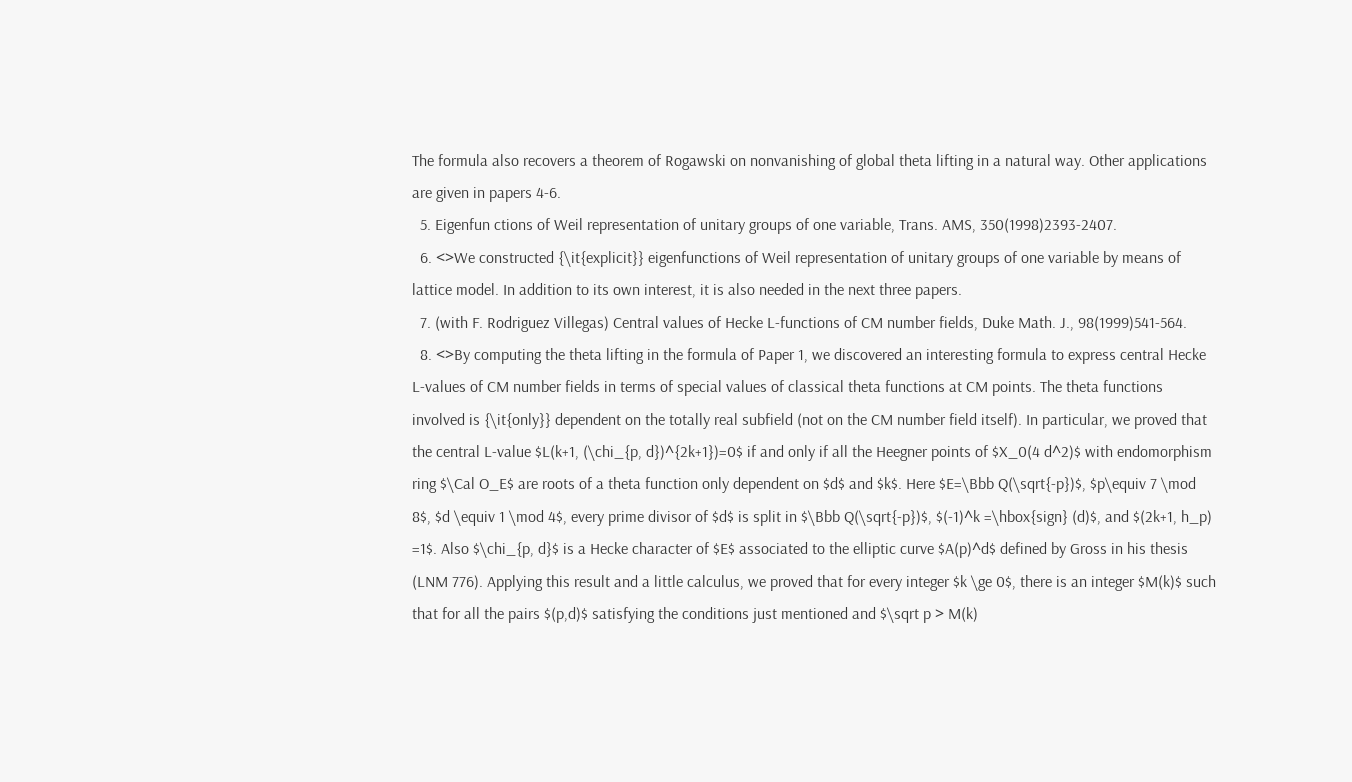The formula also recovers a theorem of Rogawski on nonvanishing of global theta lifting in a natural way. Other applications are given in papers 4-6.
  5. Eigenfun ctions of Weil representation of unitary groups of one variable, Trans. AMS, 350(1998)2393-2407.
  6. <>We constructed {\it{explicit}} eigenfunctions of Weil representation of unitary groups of one variable by means of lattice model. In addition to its own interest, it is also needed in the next three papers.
  7. (with F. Rodriguez Villegas) Central values of Hecke L-functions of CM number fields, Duke Math. J., 98(1999)541-564.
  8. <>By computing the theta lifting in the formula of Paper 1, we discovered an interesting formula to express central Hecke L-values of CM number fields in terms of special values of classical theta functions at CM points. The theta functions involved is {\it{only}} dependent on the totally real subfield (not on the CM number field itself). In particular, we proved that the central L-value $L(k+1, (\chi_{p, d})^{2k+1})=0$ if and only if all the Heegner points of $X_0(4 d^2)$ with endomorphism ring $\Cal O_E$ are roots of a theta function only dependent on $d$ and $k$. Here $E=\Bbb Q(\sqrt{-p})$, $p\equiv 7 \mod 8$, $d \equiv 1 \mod 4$, every prime divisor of $d$ is split in $\Bbb Q(\sqrt{-p})$, $(-1)^k =\hbox{sign} (d)$, and $(2k+1, h_p) =1$. Also $\chi_{p, d}$ is a Hecke character of $E$ associated to the elliptic curve $A(p)^d$ defined by Gross in his thesis (LNM 776). Applying this result and a little calculus, we proved that for every integer $k \ge 0$, there is an integer $M(k)$ such that for all the pairs $(p,d)$ satisfying the conditions just mentioned and $\sqrt p > M(k)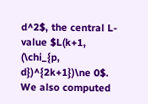d^2$, the central L-value $L(k+1, (\chi_{p, d})^{2k+1})\ne 0$. We also computed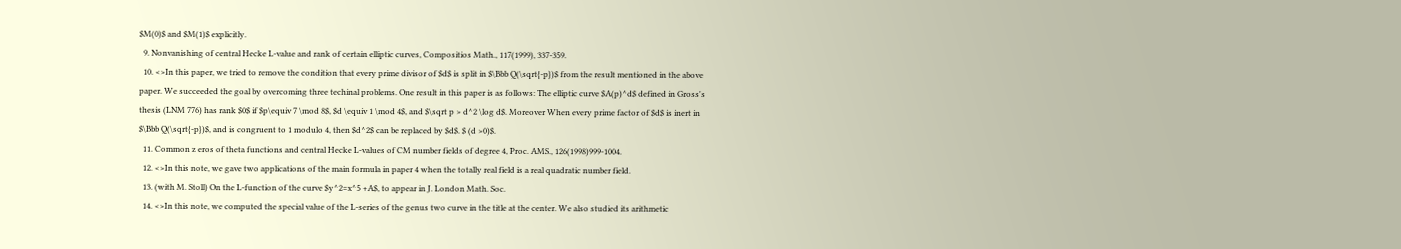$M(0)$ and $M(1)$ explicitly.
  9. Nonvanishing of central Hecke L-value and rank of certain elliptic curves, Compositios Math., 117(1999), 337-359.
  10. <>In this paper, we tried to remove the condition that every prime divisor of $d$ is split in $\Bbb Q(\sqrt{-p})$ from the result mentioned in the above paper. We succeeded the goal by overcoming three techinal problems. One result in this paper is as follows: The elliptic curve $A(p)^d$ defined in Gross's thesis (LNM 776) has rank $0$ if $p\equiv 7 \mod 8$, $d \equiv 1 \mod 4$, and $\sqrt p > d^2 \log d$. Moreover When every prime factor of $d$ is inert in $\Bbb Q(\sqrt{-p})$, and is congruent to 1 modulo 4, then $d^2$ can be replaced by $d$. $ (d >0)$.
  11. Common z eros of theta functions and central Hecke L-values of CM number fields of degree 4, Proc. AMS., 126(1998)999-1004.
  12. <>In this note, we gave two applications of the main formula in paper 4 when the totally real field is a real quadratic number field.
  13. (with M. Stoll) On the L-function of the curve $y^2=x^5 +A$, to appear in J. London Math. Soc.
  14. <>In this note, we computed the special value of the L-series of the genus two curve in the title at the center. We also studied its arithmetic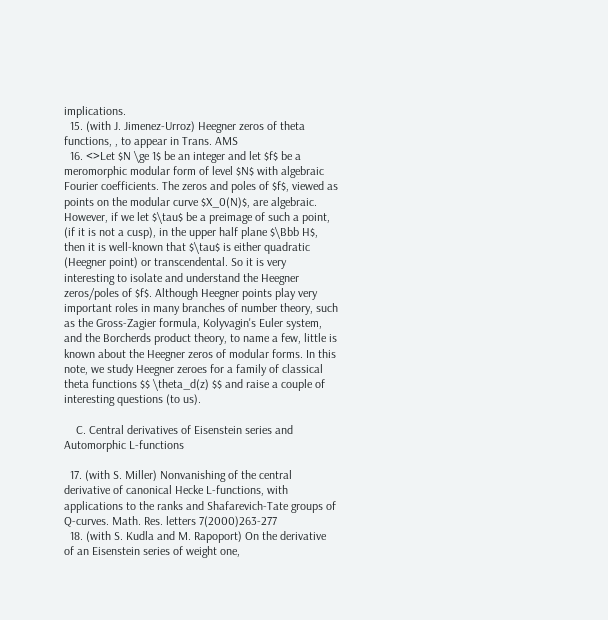implications.
  15. (with J. Jimenez-Urroz) Heegner zeros of theta functions, , to appear in Trans. AMS
  16. <>Let $N \ge 1$ be an integer and let $f$ be a meromorphic modular form of level $N$ with algebraic Fourier coefficients. The zeros and poles of $f$, viewed as points on the modular curve $X_0(N)$, are algebraic. However, if we let $\tau$ be a preimage of such a point, (if it is not a cusp), in the upper half plane $\Bbb H$, then it is well-known that $\tau$ is either quadratic (Heegner point) or transcendental. So it is very interesting to isolate and understand the Heegner zeros/poles of $f$. Although Heegner points play very important roles in many branches of number theory, such as the Gross-Zagier formula, Kolyvagin's Euler system, and the Borcherds product theory, to name a few, little is known about the Heegner zeros of modular forms. In this note, we study Heegner zeroes for a family of classical theta functions $$ \theta_d(z) $$ and raise a couple of interesting questions (to us).

    C. Central derivatives of Eisenstein series and Automorphic L-functions

  17. (with S. Miller) Nonvanishing of the central derivative of canonical Hecke L-functions, with applications to the ranks and Shafarevich-Tate groups of Q-curves. Math. Res. letters 7(2000)263-277
  18. (with S. Kudla and M. Rapoport) On the derivative of an Eisenstein series of weight one,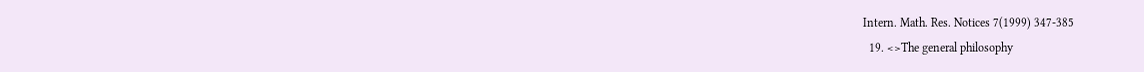Intern. Math. Res. Notices 7(1999) 347-385
  19. <>The general philosophy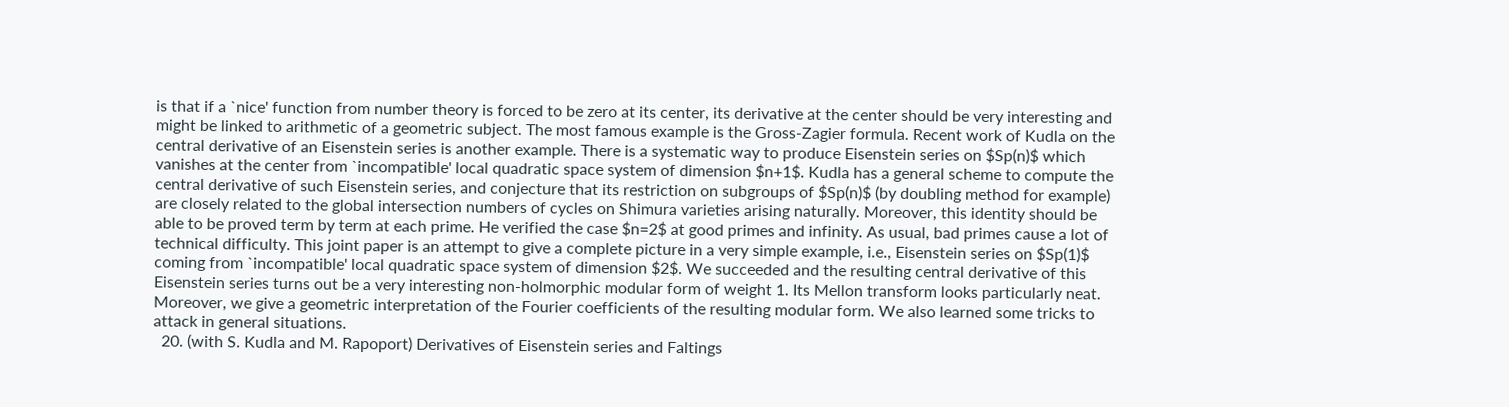is that if a `nice' function from number theory is forced to be zero at its center, its derivative at the center should be very interesting and might be linked to arithmetic of a geometric subject. The most famous example is the Gross-Zagier formula. Recent work of Kudla on the central derivative of an Eisenstein series is another example. There is a systematic way to produce Eisenstein series on $Sp(n)$ which vanishes at the center from `incompatible' local quadratic space system of dimension $n+1$. Kudla has a general scheme to compute the central derivative of such Eisenstein series, and conjecture that its restriction on subgroups of $Sp(n)$ (by doubling method for example) are closely related to the global intersection numbers of cycles on Shimura varieties arising naturally. Moreover, this identity should be able to be proved term by term at each prime. He verified the case $n=2$ at good primes and infinity. As usual, bad primes cause a lot of technical difficulty. This joint paper is an attempt to give a complete picture in a very simple example, i.e., Eisenstein series on $Sp(1)$ coming from `incompatible' local quadratic space system of dimension $2$. We succeeded and the resulting central derivative of this Eisenstein series turns out be a very interesting non-holmorphic modular form of weight 1. Its Mellon transform looks particularly neat. Moreover, we give a geometric interpretation of the Fourier coefficients of the resulting modular form. We also learned some tricks to attack in general situations.
  20. (with S. Kudla and M. Rapoport) Derivatives of Eisenstein series and Faltings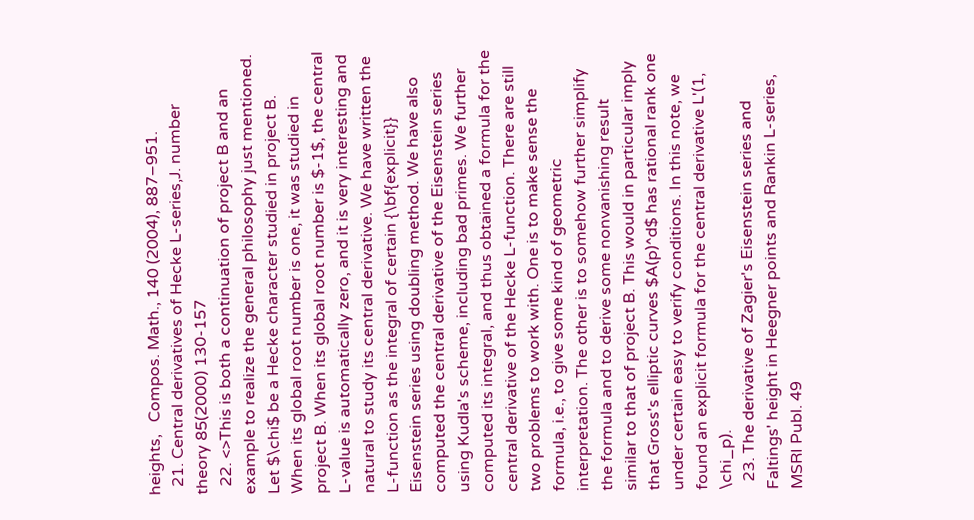heights,   Compos. Math., 140 (2004), 887–951.
  21. Central derivatives of Hecke L-series,J. number theory 85(2000) 130-157
  22. <>This is both a continuation of project B and an example to realize the general philosophy just mentioned. Let $\chi$ be a Hecke character studied in project B. When its global root number is one, it was studied in project B. When its global root number is $-1$, the central L-value is automatically zero, and it is very interesting and natural to study its central derivative. We have written the L-function as the integral of certain {\bf{explicit}} Eisenstein series using doubling method. We have also computed the central derivative of the Eisenstein series using Kudla's scheme, including bad primes. We further computed its integral, and thus obtained a formula for the central derivative of the Hecke L-function. There are still two problems to work with. One is to make sense the formula, i.e., to give some kind of geometric interpretation. The other is to somehow further simplify the formula and to derive some nonvanishing result similar to that of project B. This would in particular imply that Gross's elliptic curves $A(p)^d$ has rational rank one under certain easy to verify conditions. In this note, we found an explicit formula for the central derivative L'(1, \chi_p).
  23. The derivative of Zagier's Eisenstein series and Faltings' height in Heegner points and Rankin L-series, MSRI Publ. 49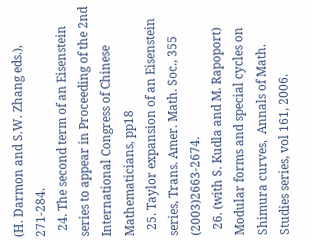(H. Darmon and S.W. Zhang eds.), 271-284.
  24. The second term of an Eisenstein series to appear in Proceeding of the 2nd International Congress of Chinese Mathematicians, pp18
  25. Taylor expansion of an Eisenstein series, Trans. Amer. Math. Soc., 355 (2003)2663-2674.
  26. (with S. Kudla and M. Rapoport)  Modular forms and special cycles on Shimura curves,  Annals of Math. Studies series, vol 161, 2006.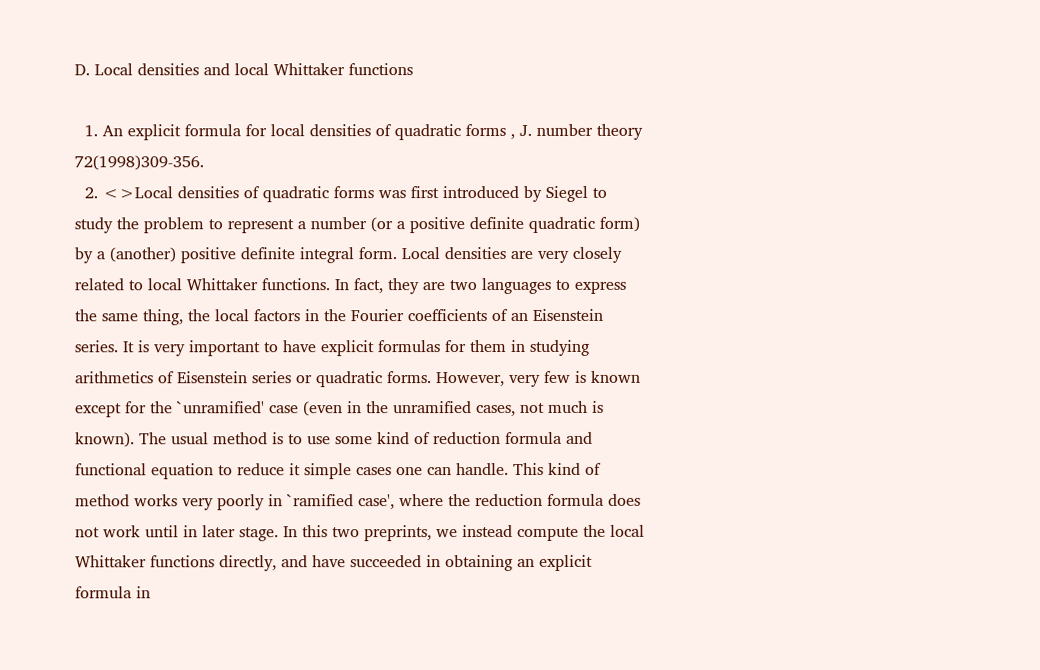D. Local densities and local Whittaker functions

  1. An explicit formula for local densities of quadratic forms , J. number theory 72(1998)309-356.
  2. <>Local densities of quadratic forms was first introduced by Siegel to study the problem to represent a number (or a positive definite quadratic form) by a (another) positive definite integral form. Local densities are very closely related to local Whittaker functions. In fact, they are two languages to express the same thing, the local factors in the Fourier coefficients of an Eisenstein series. It is very important to have explicit formulas for them in studying arithmetics of Eisenstein series or quadratic forms. However, very few is known except for the `unramified' case (even in the unramified cases, not much is known). The usual method is to use some kind of reduction formula and functional equation to reduce it simple cases one can handle. This kind of method works very poorly in `ramified case', where the reduction formula does not work until in later stage. In this two preprints, we instead compute the local Whittaker functions directly, and have succeeded in obtaining an explicit formula in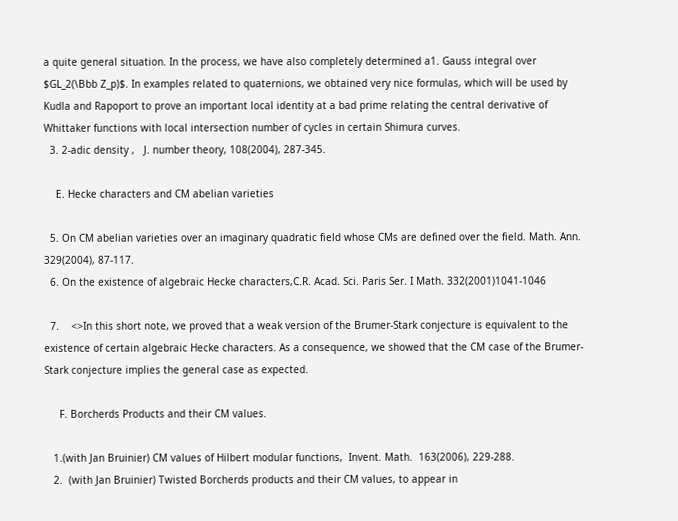a quite general situation. In the process, we have also completely determined a1. Gauss integral over $GL_2(\Bbb Z_p)$. In examples related to quaternions, we obtained very nice formulas, which will be used by Kudla and Rapoport to prove an important local identity at a bad prime relating the central derivative of Whittaker functions with local intersection number of cycles in certain Shimura curves.
  3. 2-adic density ,   J. number theory, 108(2004), 287-345.

    E. Hecke characters and CM abelian varieties

  5. On CM abelian varieties over an imaginary quadratic field whose CMs are defined over the field. Math. Ann. 329(2004), 87-117.
  6. On the existence of algebraic Hecke characters,C.R. Acad. Sci. Paris Ser. I Math. 332(2001)1041-1046

  7.    <>In this short note, we proved that a weak version of the Brumer-Stark conjecture is equivalent to the existence of certain algebraic Hecke characters. As a consequence, we showed that the CM case of the Brumer-Stark conjecture implies the general case as expected.

     F. Borcherds Products and their CM values.

   1.(with Jan Bruinier) CM values of Hilbert modular functions,  Invent. Math.  163(2006), 229-288.
   2.  (with Jan Bruinier) Twisted Borcherds products and their CM values, to appear in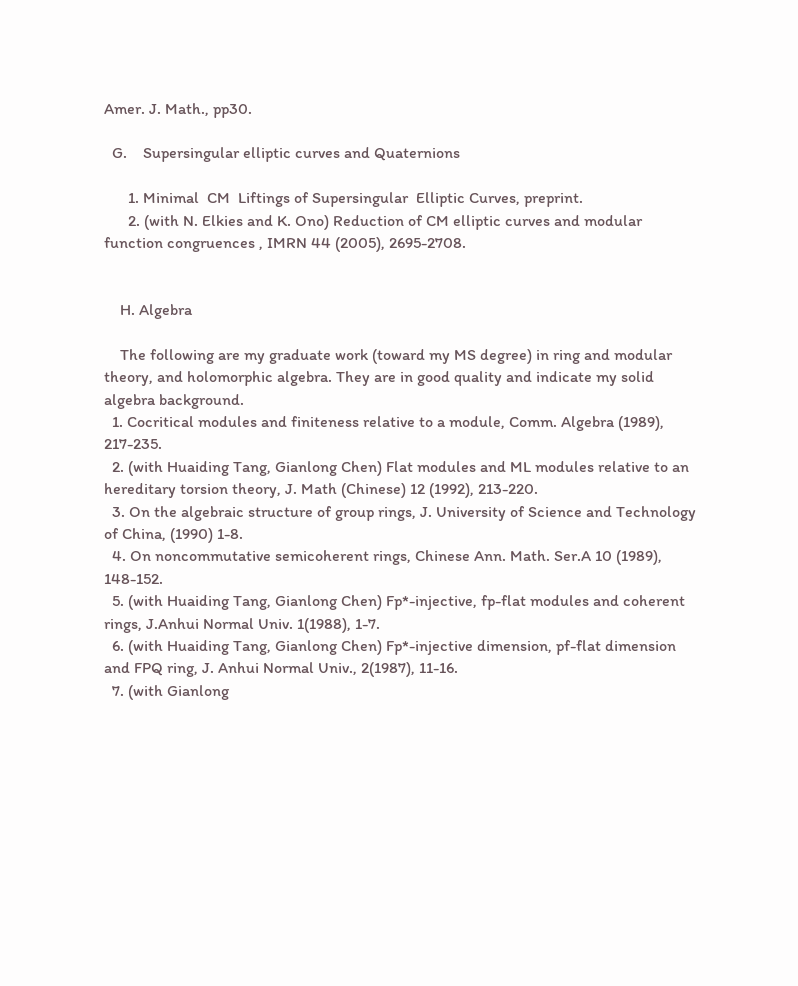Amer. J. Math., pp30.

  G.    Supersingular elliptic curves and Quaternions

      1. Minimal  CM  Liftings of Supersingular  Elliptic Curves, preprint.
      2. (with N. Elkies and K. Ono) Reduction of CM elliptic curves and modular function congruences , IMRN 44 (2005), 2695-2708.


    H. Algebra

    The following are my graduate work (toward my MS degree) in ring and modular theory, and holomorphic algebra. They are in good quality and indicate my solid algebra background.
  1. Cocritical modules and finiteness relative to a module, Comm. Algebra (1989), 217-235.
  2. (with Huaiding Tang, Gianlong Chen) Flat modules and ML modules relative to an hereditary torsion theory, J. Math (Chinese) 12 (1992), 213-220.
  3. On the algebraic structure of group rings, J. University of Science and Technology of China, (1990) 1-8.
  4. On noncommutative semicoherent rings, Chinese Ann. Math. Ser.A 10 (1989), 148-152.
  5. (with Huaiding Tang, Gianlong Chen) Fp*-injective, fp-flat modules and coherent rings, J.Anhui Normal Univ. 1(1988), 1-7.
  6. (with Huaiding Tang, Gianlong Chen) Fp*-injective dimension, pf-flat dimension and FPQ ring, J. Anhui Normal Univ., 2(1987), 11-16.
  7. (with Gianlong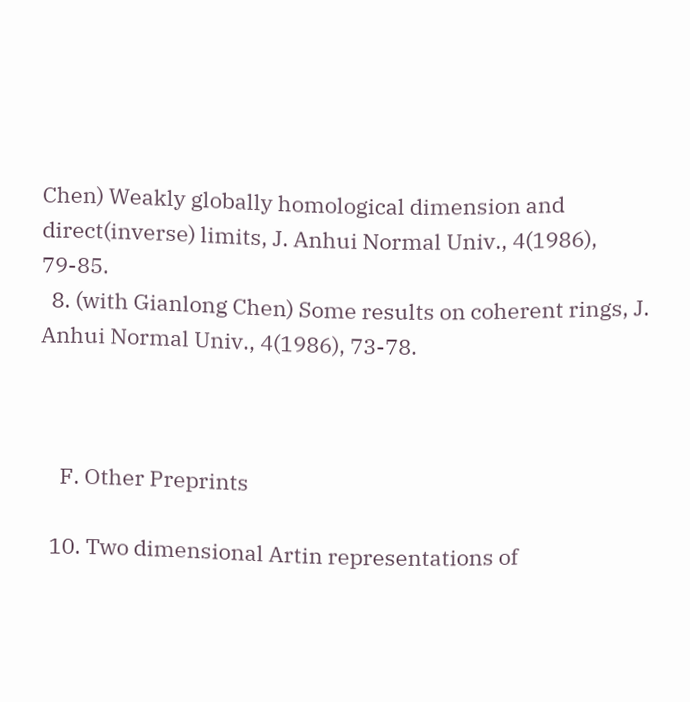Chen) Weakly globally homological dimension and direct(inverse) limits, J. Anhui Normal Univ., 4(1986), 79-85.
  8. (with Gianlong Chen) Some results on coherent rings, J. Anhui Normal Univ., 4(1986), 73-78.



    F. Other Preprints

  10. Two dimensional Artin representations of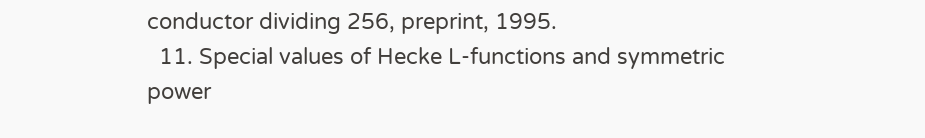conductor dividing 256, preprint, 1995.
  11. Special values of Hecke L-functions and symmetric power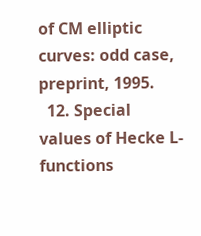of CM elliptic curves: odd case, preprint, 1995.
  12. Special values of Hecke L-functions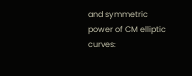and symmetric power of CM elliptic curves: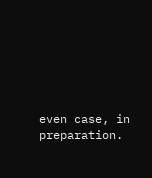even case, in preparation.